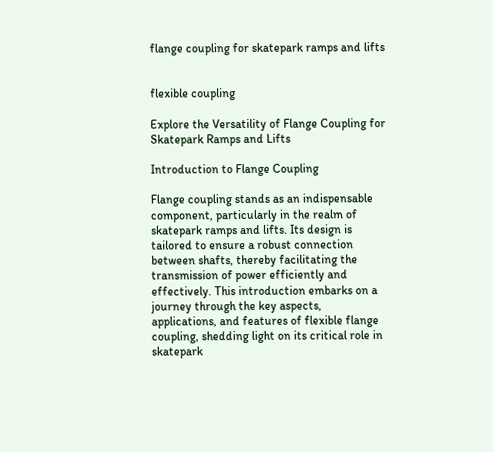flange coupling for skatepark ramps and lifts


flexible coupling

Explore the Versatility of Flange Coupling for Skatepark Ramps and Lifts

Introduction to Flange Coupling

Flange coupling stands as an indispensable component, particularly in the realm of skatepark ramps and lifts. Its design is tailored to ensure a robust connection between shafts, thereby facilitating the transmission of power efficiently and effectively. This introduction embarks on a journey through the key aspects, applications, and features of flexible flange coupling, shedding light on its critical role in skatepark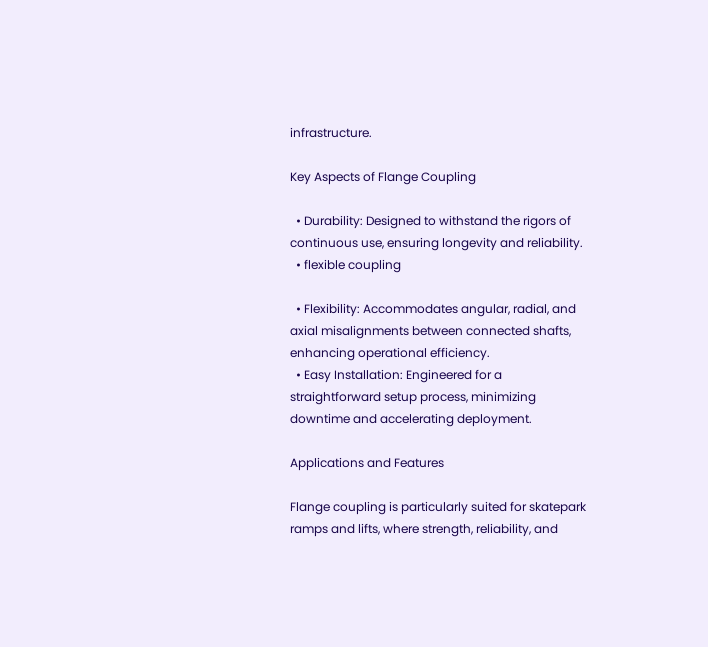infrastructure.

Key Aspects of Flange Coupling

  • Durability: Designed to withstand the rigors of continuous use, ensuring longevity and reliability.
  • flexible coupling

  • Flexibility: Accommodates angular, radial, and axial misalignments between connected shafts, enhancing operational efficiency.
  • Easy Installation: Engineered for a straightforward setup process, minimizing downtime and accelerating deployment.

Applications and Features

Flange coupling is particularly suited for skatepark ramps and lifts, where strength, reliability, and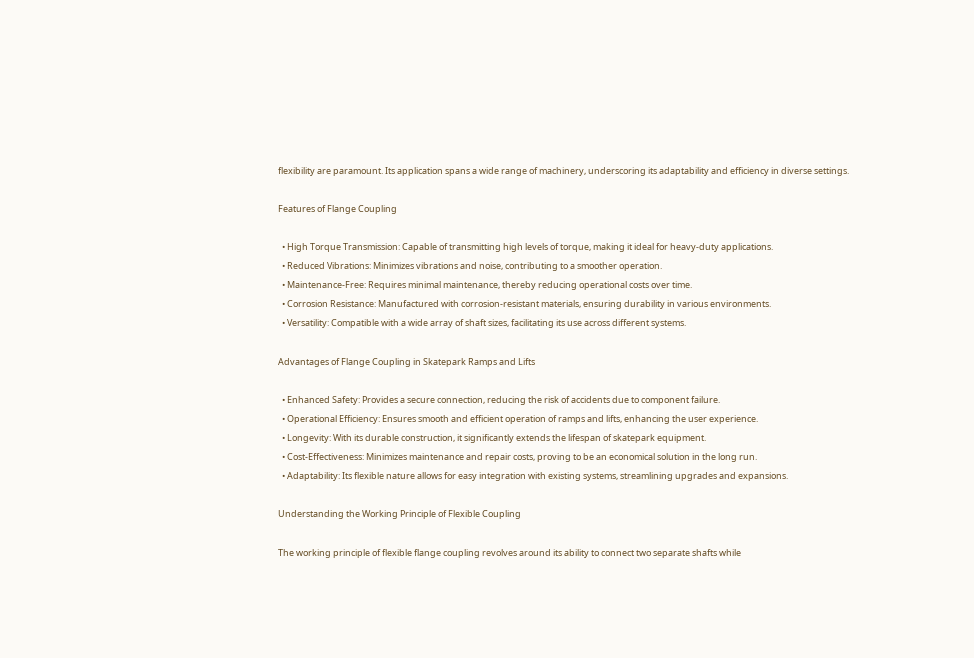flexibility are paramount. Its application spans a wide range of machinery, underscoring its adaptability and efficiency in diverse settings.

Features of Flange Coupling

  • High Torque Transmission: Capable of transmitting high levels of torque, making it ideal for heavy-duty applications.
  • Reduced Vibrations: Minimizes vibrations and noise, contributing to a smoother operation.
  • Maintenance-Free: Requires minimal maintenance, thereby reducing operational costs over time.
  • Corrosion Resistance: Manufactured with corrosion-resistant materials, ensuring durability in various environments.
  • Versatility: Compatible with a wide array of shaft sizes, facilitating its use across different systems.

Advantages of Flange Coupling in Skatepark Ramps and Lifts

  • Enhanced Safety: Provides a secure connection, reducing the risk of accidents due to component failure.
  • Operational Efficiency: Ensures smooth and efficient operation of ramps and lifts, enhancing the user experience.
  • Longevity: With its durable construction, it significantly extends the lifespan of skatepark equipment.
  • Cost-Effectiveness: Minimizes maintenance and repair costs, proving to be an economical solution in the long run.
  • Adaptability: Its flexible nature allows for easy integration with existing systems, streamlining upgrades and expansions.

Understanding the Working Principle of Flexible Coupling

The working principle of flexible flange coupling revolves around its ability to connect two separate shafts while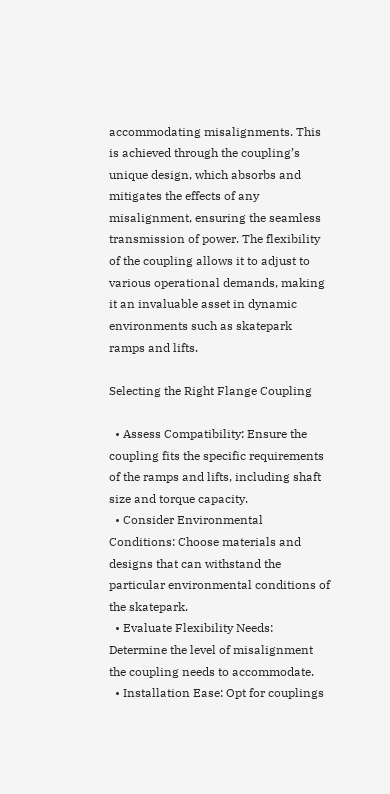accommodating misalignments. This is achieved through the coupling’s unique design, which absorbs and mitigates the effects of any misalignment, ensuring the seamless transmission of power. The flexibility of the coupling allows it to adjust to various operational demands, making it an invaluable asset in dynamic environments such as skatepark ramps and lifts.

Selecting the Right Flange Coupling

  • Assess Compatibility: Ensure the coupling fits the specific requirements of the ramps and lifts, including shaft size and torque capacity.
  • Consider Environmental Conditions: Choose materials and designs that can withstand the particular environmental conditions of the skatepark.
  • Evaluate Flexibility Needs: Determine the level of misalignment the coupling needs to accommodate.
  • Installation Ease: Opt for couplings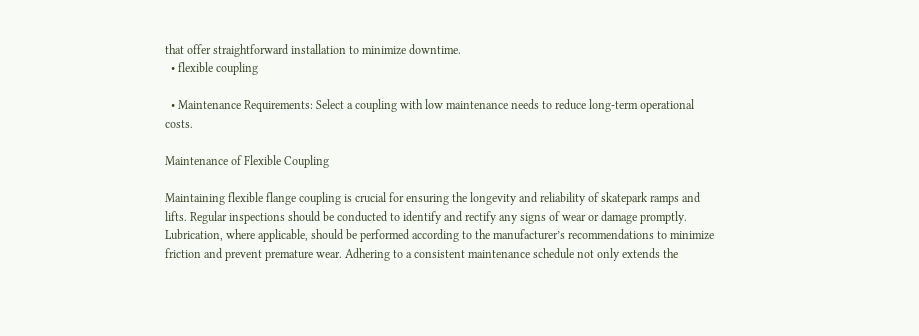that offer straightforward installation to minimize downtime.
  • flexible coupling

  • Maintenance Requirements: Select a coupling with low maintenance needs to reduce long-term operational costs.

Maintenance of Flexible Coupling

Maintaining flexible flange coupling is crucial for ensuring the longevity and reliability of skatepark ramps and lifts. Regular inspections should be conducted to identify and rectify any signs of wear or damage promptly. Lubrication, where applicable, should be performed according to the manufacturer’s recommendations to minimize friction and prevent premature wear. Adhering to a consistent maintenance schedule not only extends the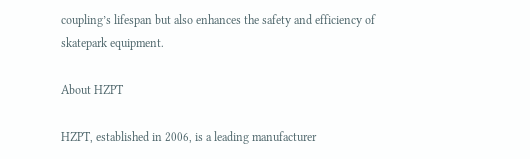coupling’s lifespan but also enhances the safety and efficiency of skatepark equipment.

About HZPT

HZPT, established in 2006, is a leading manufacturer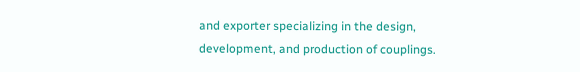and exporter specializing in the design, development, and production of couplings.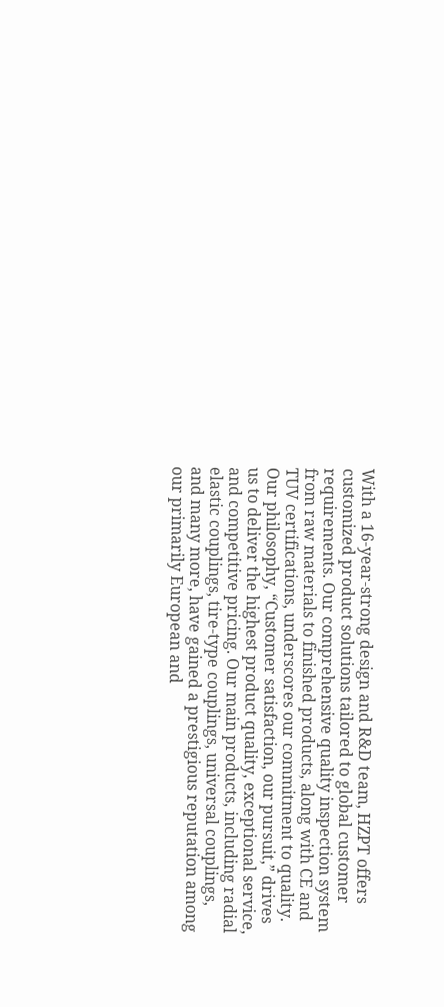With a 16-year-strong design and R&D team, HZPT offers customized product solutions tailored to global customer requirements. Our comprehensive quality inspection system from raw materials to finished products, along with CE and TUV certifications, underscores our commitment to quality. Our philosophy, “Customer satisfaction, our pursuit,” drives us to deliver the highest product quality, exceptional service, and competitive pricing. Our main products, including radial elastic couplings, tire-type couplings, universal couplings, and many more, have gained a prestigious reputation among our primarily European and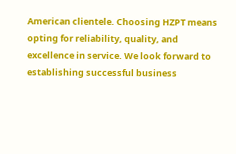American clientele. Choosing HZPT means opting for reliability, quality, and excellence in service. We look forward to establishing successful business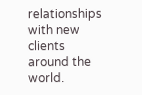relationships with new clients around the world.